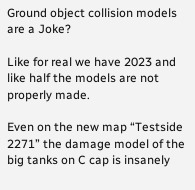Ground object collision models are a Joke?

Like for real we have 2023 and like half the models are not properly made.

Even on the new map “Testside 2271” the damage model of the big tanks on C cap is insanely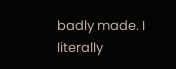badly made. I literally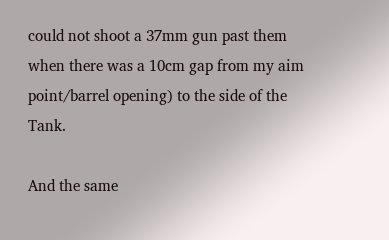could not shoot a 37mm gun past them when there was a 10cm gap from my aim point/barrel opening) to the side of the Tank.

And the same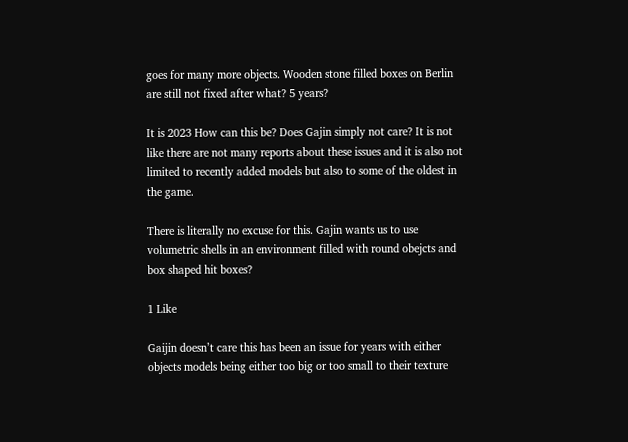goes for many more objects. Wooden stone filled boxes on Berlin are still not fixed after what? 5 years?

It is 2023 How can this be? Does Gajin simply not care? It is not like there are not many reports about these issues and it is also not limited to recently added models but also to some of the oldest in the game.

There is literally no excuse for this. Gajin wants us to use volumetric shells in an environment filled with round obejcts and box shaped hit boxes?

1 Like

Gaijin doesn’t care this has been an issue for years with either objects models being either too big or too small to their texture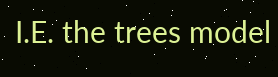I.E. the trees model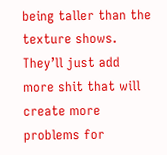being taller than the texture shows. They’ll just add more shit that will create more problems for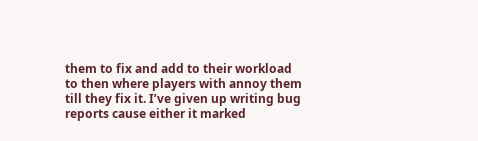them to fix and add to their workload to then where players with annoy them till they fix it. I’ve given up writing bug reports cause either it marked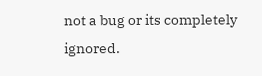not a bug or its completely ignored.